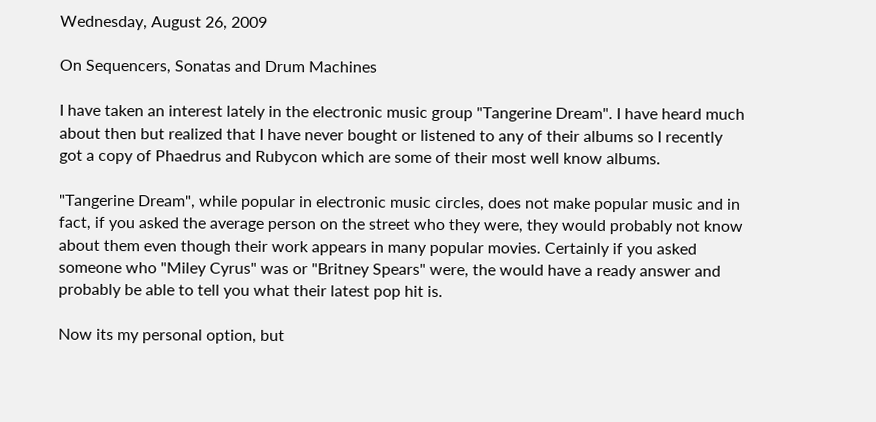Wednesday, August 26, 2009

On Sequencers, Sonatas and Drum Machines

I have taken an interest lately in the electronic music group "Tangerine Dream". I have heard much about then but realized that I have never bought or listened to any of their albums so I recently got a copy of Phaedrus and Rubycon which are some of their most well know albums.

"Tangerine Dream", while popular in electronic music circles, does not make popular music and in fact, if you asked the average person on the street who they were, they would probably not know about them even though their work appears in many popular movies. Certainly if you asked someone who "Miley Cyrus" was or "Britney Spears" were, the would have a ready answer and probably be able to tell you what their latest pop hit is.

Now its my personal option, but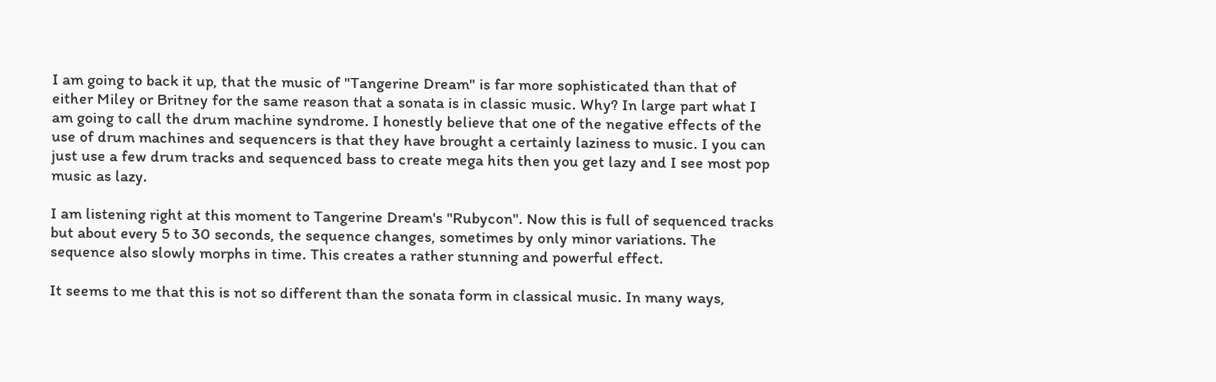I am going to back it up, that the music of "Tangerine Dream" is far more sophisticated than that of either Miley or Britney for the same reason that a sonata is in classic music. Why? In large part what I am going to call the drum machine syndrome. I honestly believe that one of the negative effects of the use of drum machines and sequencers is that they have brought a certainly laziness to music. I you can just use a few drum tracks and sequenced bass to create mega hits then you get lazy and I see most pop music as lazy.

I am listening right at this moment to Tangerine Dream's "Rubycon". Now this is full of sequenced tracks but about every 5 to 30 seconds, the sequence changes, sometimes by only minor variations. The sequence also slowly morphs in time. This creates a rather stunning and powerful effect.

It seems to me that this is not so different than the sonata form in classical music. In many ways,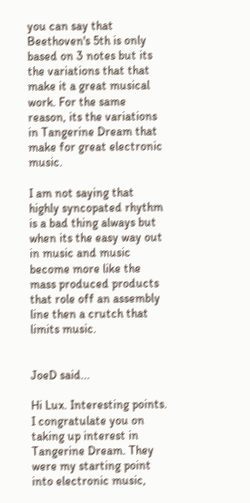you can say that Beethoven's 5th is only based on 3 notes but its the variations that that make it a great musical work. For the same reason, its the variations in Tangerine Dream that make for great electronic music.

I am not saying that highly syncopated rhythm is a bad thing always but when its the easy way out in music and music become more like the mass produced products that role off an assembly line then a crutch that limits music.


JoeD said...

Hi Lux. Interesting points. I congratulate you on taking up interest in Tangerine Dream. They were my starting point into electronic music,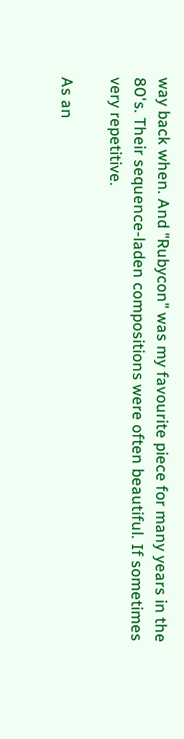way back when. And "Rubycon" was my favourite piece for many years in the 80's. Their sequence-laden compositions were often beautiful. If sometimes very repetitive.

As an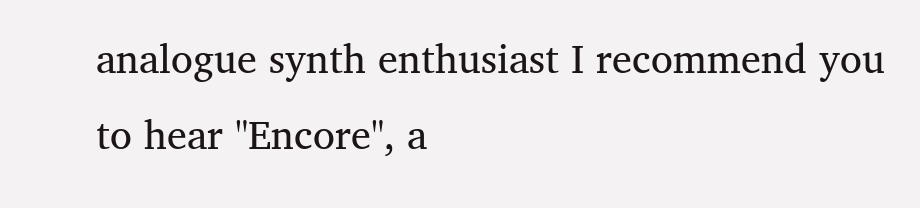analogue synth enthusiast I recommend you to hear "Encore", a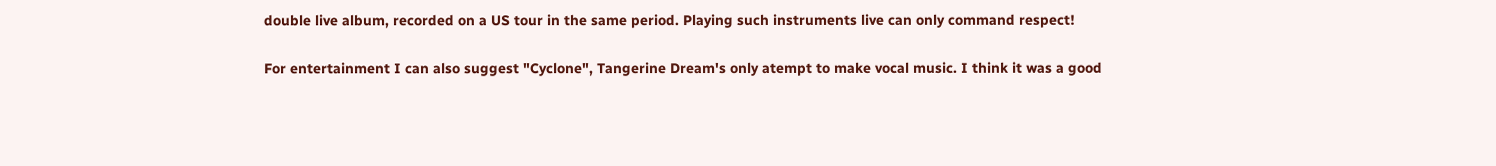double live album, recorded on a US tour in the same period. Playing such instruments live can only command respect!

For entertainment I can also suggest "Cyclone", Tangerine Dream's only atempt to make vocal music. I think it was a good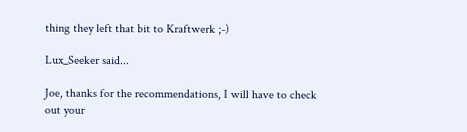thing they left that bit to Kraftwerk ;-)

Lux_Seeker said...

Joe, thanks for the recommendations, I will have to check out your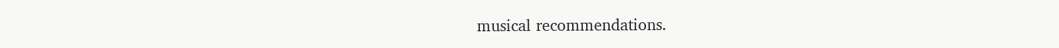musical recommendations.